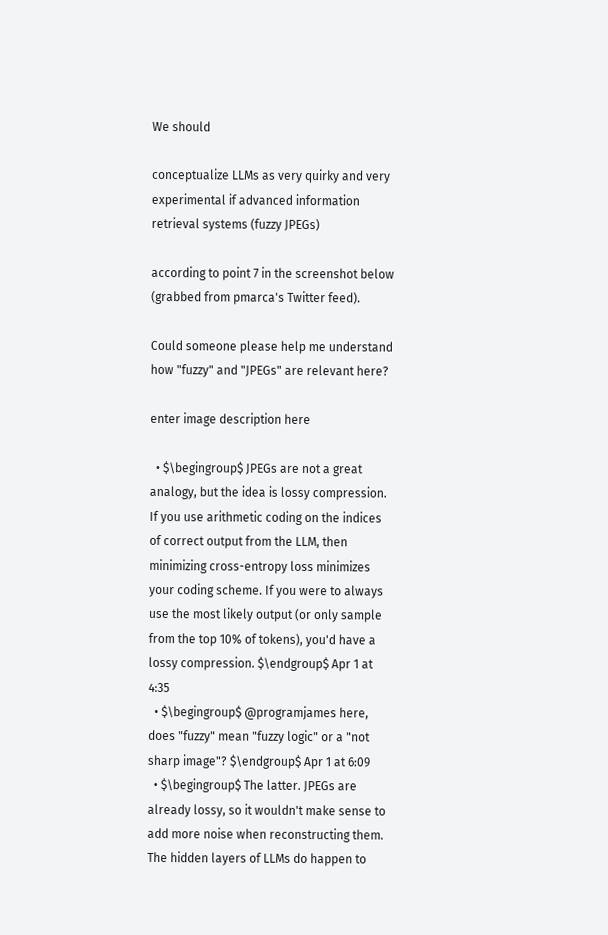We should

conceptualize LLMs as very quirky and very experimental if advanced information retrieval systems (fuzzy JPEGs)

according to point 7 in the screenshot below (grabbed from pmarca's Twitter feed).

Could someone please help me understand how "fuzzy" and "JPEGs" are relevant here?

enter image description here

  • $\begingroup$ JPEGs are not a great analogy, but the idea is lossy compression. If you use arithmetic coding on the indices of correct output from the LLM, then minimizing cross-entropy loss minimizes your coding scheme. If you were to always use the most likely output (or only sample from the top 10% of tokens), you'd have a lossy compression. $\endgroup$ Apr 1 at 4:35
  • $\begingroup$ @programjames here, does "fuzzy" mean "fuzzy logic" or a "not sharp image"? $\endgroup$ Apr 1 at 6:09
  • $\begingroup$ The latter. JPEGs are already lossy, so it wouldn't make sense to add more noise when reconstructing them. The hidden layers of LLMs do happen to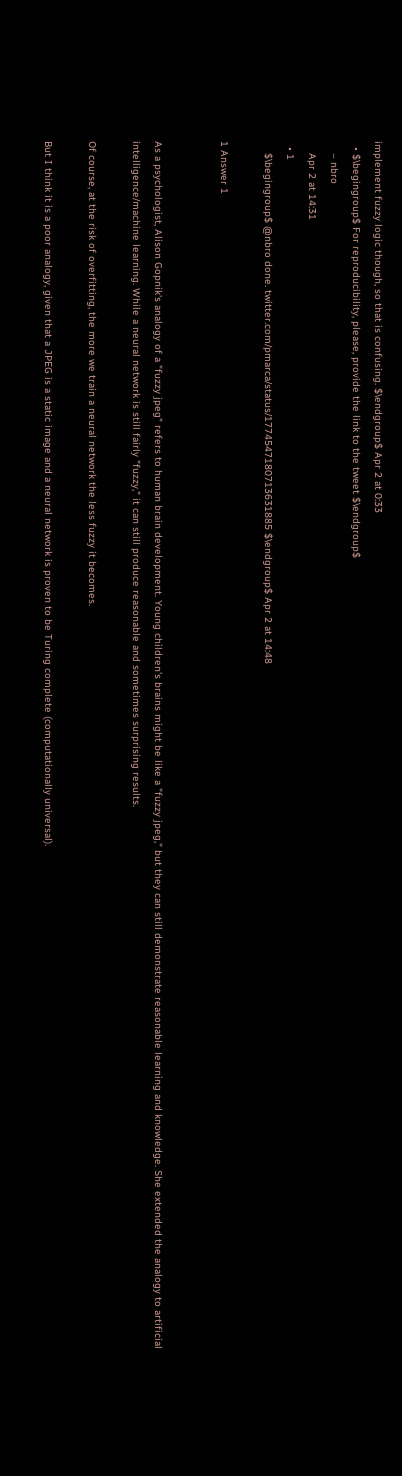implement fuzzy logic though, so that is confusing. $\endgroup$ Apr 2 at 0:33
  • $\begingroup$ For reproducibility, please, provide the link to the tweet $\endgroup$
    – nbro
    Apr 2 at 14:31
  • 1
    $\begingroup$ @nbro done. twitter.com/pmarca/status/1774547180713631885 $\endgroup$ Apr 2 at 14:48

1 Answer 1


As a psychologist, Alison Gopnik's analogy of a "fuzzy jpeg" refers to human brain development. Young children's brains might be like a "fuzzy jpeg," but they can still demonstrate reasonable learning and knowledge. She extended the analogy to artificial intelligence/machine learning. While a neural network is still fairly "fuzzy," it can still produce reasonable and sometimes surprising results.

Of course, at the risk of overfitting, the more we train a neural network the less fuzzy it becomes.

But I think it is a poor analogy, given that a JPEG is a static image and a neural network is proven to be Turing complete (computationally universal).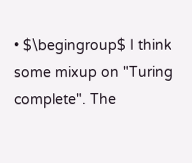• $\begingroup$ I think some mixup on "Turing complete". The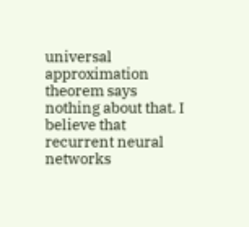universal approximation theorem says nothing about that. I believe that recurrent neural networks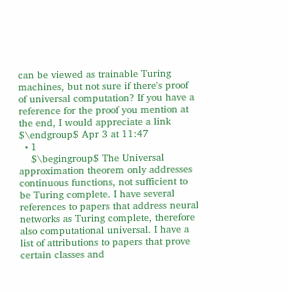can be viewed as trainable Turing machines, but not sure if there's proof of universal computation? If you have a reference for the proof you mention at the end, I would appreciate a link $\endgroup$ Apr 3 at 11:47
  • 1
    $\begingroup$ The Universal approximation theorem only addresses continuous functions, not sufficient to be Turing complete. I have several references to papers that address neural networks as Turing complete, therefore also computational universal. I have a list of attributions to papers that prove certain classes and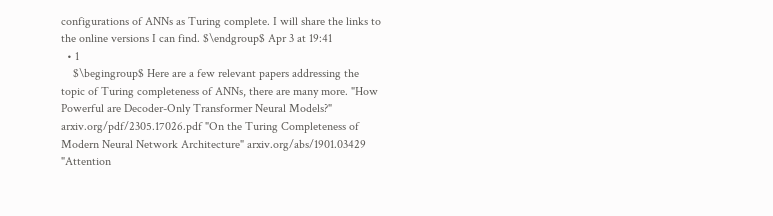configurations of ANNs as Turing complete. I will share the links to the online versions I can find. $\endgroup$ Apr 3 at 19:41
  • 1
    $\begingroup$ Here are a few relevant papers addressing the topic of Turing completeness of ANNs, there are many more. "How Powerful are Decoder-Only Transformer Neural Models?" arxiv.org/pdf/2305.17026.pdf "On the Turing Completeness of Modern Neural Network Architecture" arxiv.org/abs/1901.03429 "Attention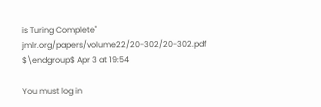is Turing Complete" jmlr.org/papers/volume22/20-302/20-302.pdf $\endgroup$ Apr 3 at 19:54

You must log in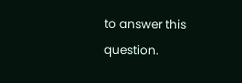to answer this question.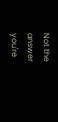Not the answer you're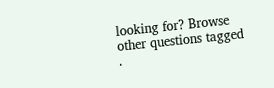looking for? Browse other questions tagged .